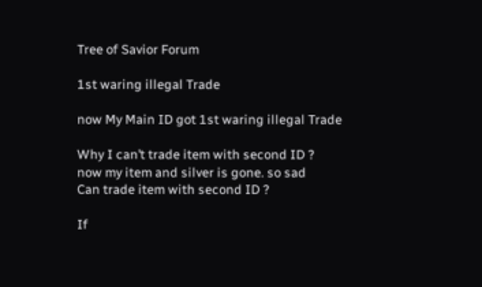Tree of Savior Forum

1st waring illegal Trade

now My Main ID got 1st waring illegal Trade

Why I can’t trade item with second ID ?
now my item and silver is gone. so sad
Can trade item with second ID ?

If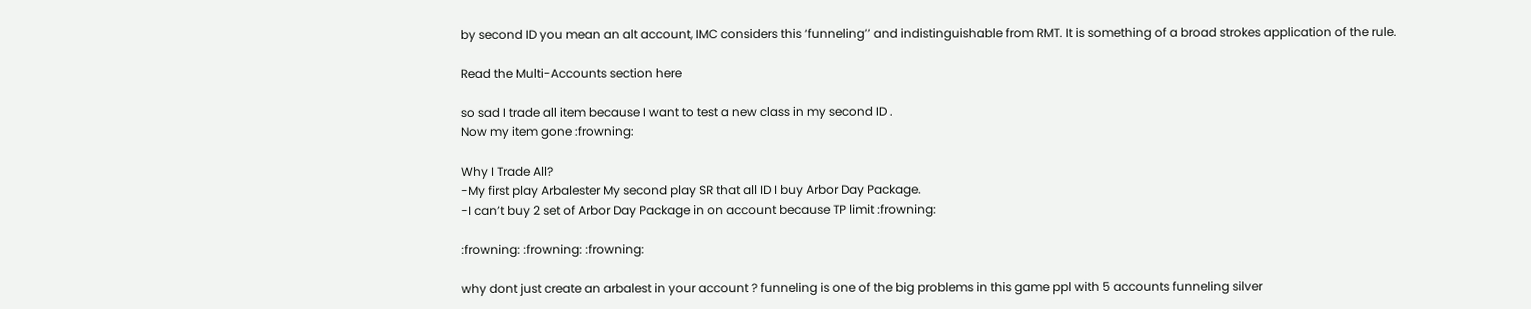by second ID you mean an alt account, IMC considers this ‘funneling’’ and indistinguishable from RMT. It is something of a broad strokes application of the rule.

Read the Multi-Accounts section here

so sad I trade all item because I want to test a new class in my second ID .
Now my item gone :frowning:

Why I Trade All?
-My first play Arbalester My second play SR that all ID I buy Arbor Day Package.
-I can’t buy 2 set of Arbor Day Package in on account because TP limit :frowning:

:frowning: :frowning: :frowning:

why dont just create an arbalest in your account ? funneling is one of the big problems in this game ppl with 5 accounts funneling silver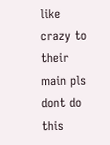like crazy to their main pls dont do this